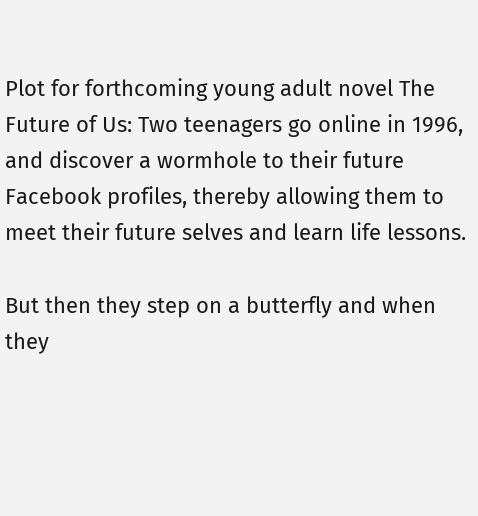Plot for forthcoming young adult novel The Future of Us: Two teenagers go online in 1996, and discover a wormhole to their future Facebook profiles, thereby allowing them to meet their future selves and learn life lessons.

But then they step on a butterfly and when they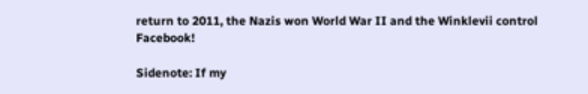return to 2011, the Nazis won World War II and the Winklevii control Facebook!

Sidenote: If my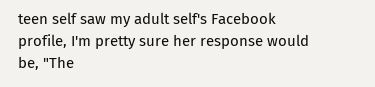teen self saw my adult self's Facebook profile, I'm pretty sure her response would be, "The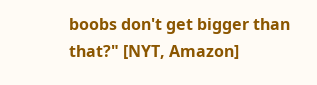boobs don't get bigger than that?" [NYT, Amazon]